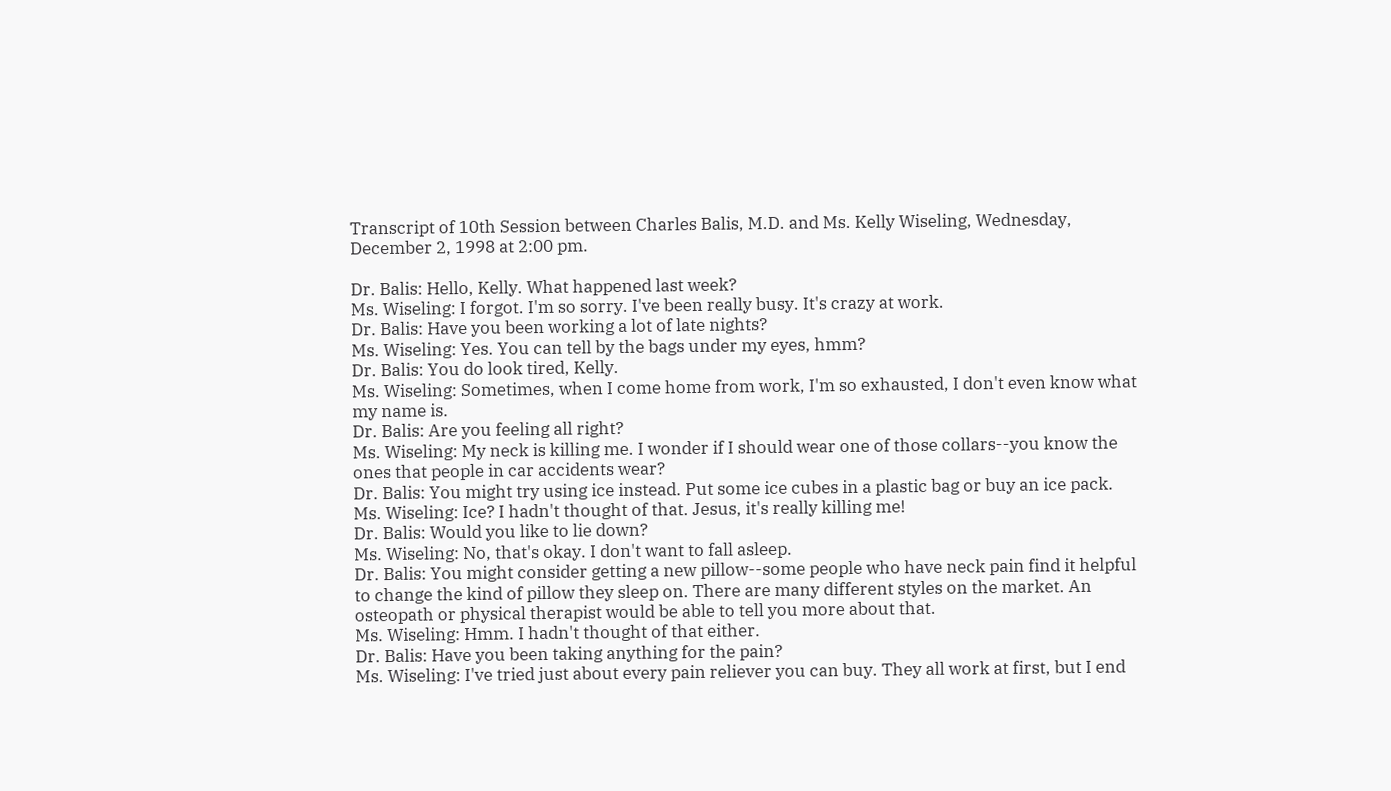Transcript of 10th Session between Charles Balis, M.D. and Ms. Kelly Wiseling, Wednesday, December 2, 1998 at 2:00 pm.

Dr. Balis: Hello, Kelly. What happened last week?
Ms. Wiseling: I forgot. I'm so sorry. I've been really busy. It's crazy at work.
Dr. Balis: Have you been working a lot of late nights?
Ms. Wiseling: Yes. You can tell by the bags under my eyes, hmm?
Dr. Balis: You do look tired, Kelly.
Ms. Wiseling: Sometimes, when I come home from work, I'm so exhausted, I don't even know what my name is.
Dr. Balis: Are you feeling all right?
Ms. Wiseling: My neck is killing me. I wonder if I should wear one of those collars--you know the ones that people in car accidents wear?
Dr. Balis: You might try using ice instead. Put some ice cubes in a plastic bag or buy an ice pack.
Ms. Wiseling: Ice? I hadn't thought of that. Jesus, it's really killing me!
Dr. Balis: Would you like to lie down?
Ms. Wiseling: No, that's okay. I don't want to fall asleep.
Dr. Balis: You might consider getting a new pillow--some people who have neck pain find it helpful to change the kind of pillow they sleep on. There are many different styles on the market. An osteopath or physical therapist would be able to tell you more about that.
Ms. Wiseling: Hmm. I hadn't thought of that either.
Dr. Balis: Have you been taking anything for the pain?
Ms. Wiseling: I've tried just about every pain reliever you can buy. They all work at first, but I end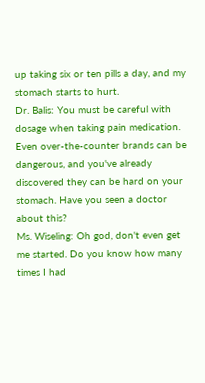up taking six or ten pills a day, and my stomach starts to hurt.
Dr. Balis: You must be careful with dosage when taking pain medication. Even over-the-counter brands can be dangerous, and you've already discovered they can be hard on your stomach. Have you seen a doctor about this?
Ms. Wiseling: Oh god, don't even get me started. Do you know how many times I had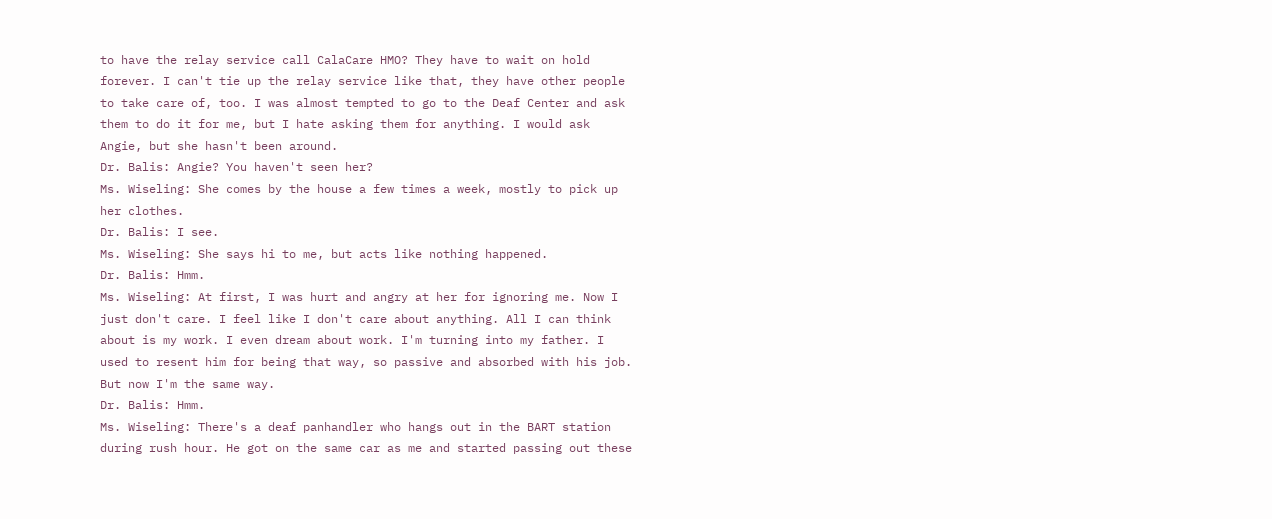to have the relay service call CalaCare HMO? They have to wait on hold forever. I can't tie up the relay service like that, they have other people to take care of, too. I was almost tempted to go to the Deaf Center and ask them to do it for me, but I hate asking them for anything. I would ask Angie, but she hasn't been around.
Dr. Balis: Angie? You haven't seen her?
Ms. Wiseling: She comes by the house a few times a week, mostly to pick up her clothes.
Dr. Balis: I see.
Ms. Wiseling: She says hi to me, but acts like nothing happened.
Dr. Balis: Hmm.
Ms. Wiseling: At first, I was hurt and angry at her for ignoring me. Now I just don't care. I feel like I don't care about anything. All I can think about is my work. I even dream about work. I'm turning into my father. I used to resent him for being that way, so passive and absorbed with his job. But now I'm the same way.
Dr. Balis: Hmm.
Ms. Wiseling: There's a deaf panhandler who hangs out in the BART station during rush hour. He got on the same car as me and started passing out these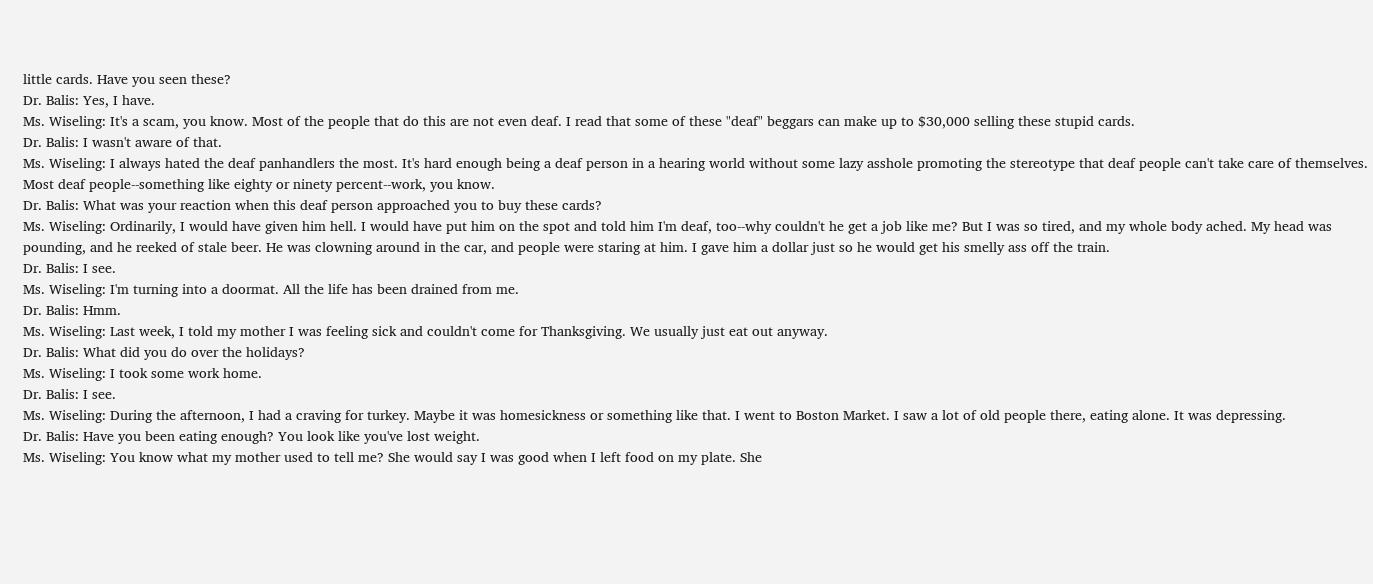little cards. Have you seen these?
Dr. Balis: Yes, I have.
Ms. Wiseling: It's a scam, you know. Most of the people that do this are not even deaf. I read that some of these "deaf" beggars can make up to $30,000 selling these stupid cards.
Dr. Balis: I wasn't aware of that.
Ms. Wiseling: I always hated the deaf panhandlers the most. It's hard enough being a deaf person in a hearing world without some lazy asshole promoting the stereotype that deaf people can't take care of themselves. Most deaf people--something like eighty or ninety percent--work, you know.
Dr. Balis: What was your reaction when this deaf person approached you to buy these cards?
Ms. Wiseling: Ordinarily, I would have given him hell. I would have put him on the spot and told him I'm deaf, too--why couldn't he get a job like me? But I was so tired, and my whole body ached. My head was pounding, and he reeked of stale beer. He was clowning around in the car, and people were staring at him. I gave him a dollar just so he would get his smelly ass off the train.
Dr. Balis: I see.
Ms. Wiseling: I'm turning into a doormat. All the life has been drained from me.
Dr. Balis: Hmm.
Ms. Wiseling: Last week, I told my mother I was feeling sick and couldn't come for Thanksgiving. We usually just eat out anyway.
Dr. Balis: What did you do over the holidays?
Ms. Wiseling: I took some work home.
Dr. Balis: I see.
Ms. Wiseling: During the afternoon, I had a craving for turkey. Maybe it was homesickness or something like that. I went to Boston Market. I saw a lot of old people there, eating alone. It was depressing.
Dr. Balis: Have you been eating enough? You look like you've lost weight.
Ms. Wiseling: You know what my mother used to tell me? She would say I was good when I left food on my plate. She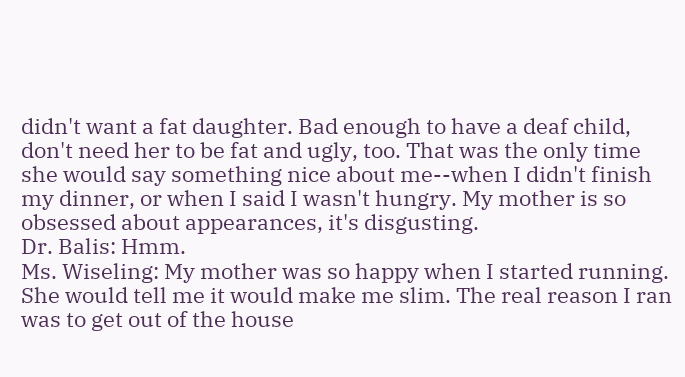didn't want a fat daughter. Bad enough to have a deaf child, don't need her to be fat and ugly, too. That was the only time she would say something nice about me--when I didn't finish my dinner, or when I said I wasn't hungry. My mother is so obsessed about appearances, it's disgusting.
Dr. Balis: Hmm.
Ms. Wiseling: My mother was so happy when I started running. She would tell me it would make me slim. The real reason I ran was to get out of the house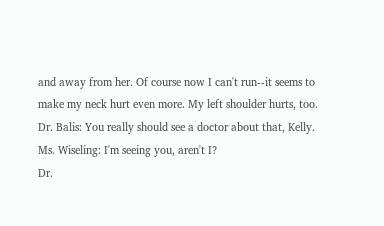and away from her. Of course now I can't run--it seems to make my neck hurt even more. My left shoulder hurts, too.
Dr. Balis: You really should see a doctor about that, Kelly.
Ms. Wiseling: I'm seeing you, aren't I?
Dr.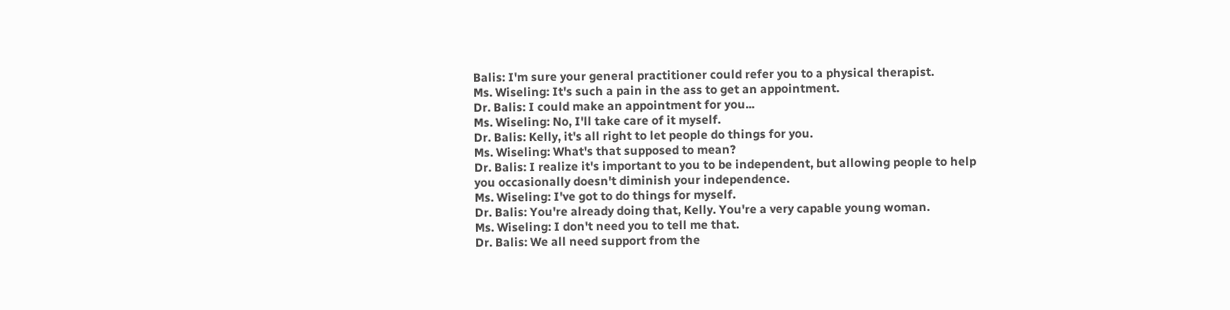Balis: I'm sure your general practitioner could refer you to a physical therapist.
Ms. Wiseling: It's such a pain in the ass to get an appointment.
Dr. Balis: I could make an appointment for you...
Ms. Wiseling: No, I'll take care of it myself.
Dr. Balis: Kelly, it's all right to let people do things for you.
Ms. Wiseling: What's that supposed to mean?
Dr. Balis: I realize it's important to you to be independent, but allowing people to help you occasionally doesn't diminish your independence.
Ms. Wiseling: I've got to do things for myself.
Dr. Balis: You're already doing that, Kelly. You're a very capable young woman.
Ms. Wiseling: I don't need you to tell me that.
Dr. Balis: We all need support from the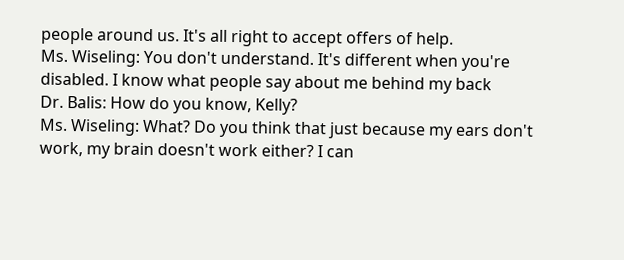people around us. It's all right to accept offers of help.
Ms. Wiseling: You don't understand. It's different when you're disabled. I know what people say about me behind my back
Dr. Balis: How do you know, Kelly?
Ms. Wiseling: What? Do you think that just because my ears don't work, my brain doesn't work either? I can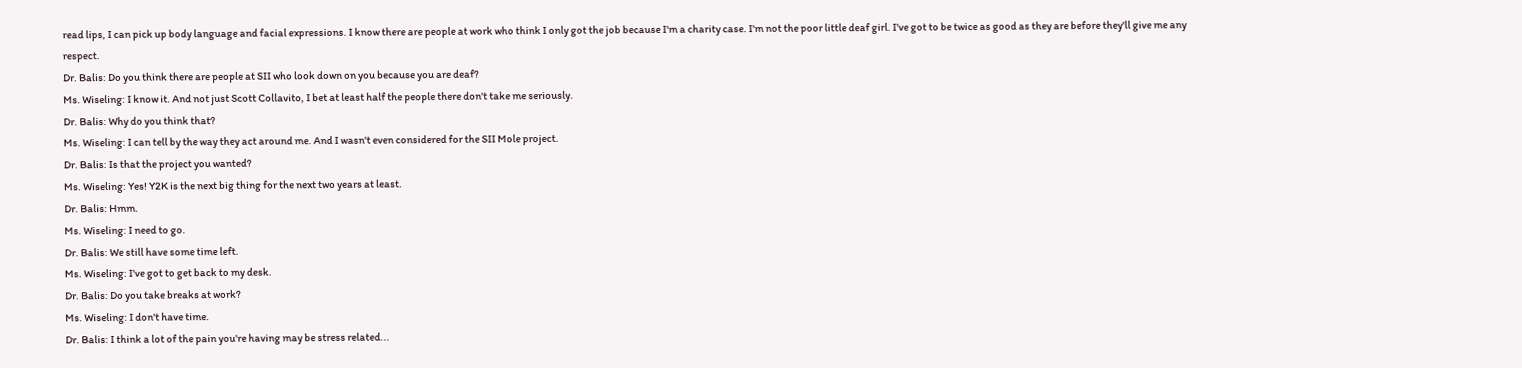read lips, I can pick up body language and facial expressions. I know there are people at work who think I only got the job because I'm a charity case. I'm not the poor little deaf girl. I've got to be twice as good as they are before they'll give me any respect.
Dr. Balis: Do you think there are people at SII who look down on you because you are deaf?
Ms. Wiseling: I know it. And not just Scott Collavito, I bet at least half the people there don't take me seriously.
Dr. Balis: Why do you think that?
Ms. Wiseling: I can tell by the way they act around me. And I wasn't even considered for the SII Mole project.
Dr. Balis: Is that the project you wanted?
Ms. Wiseling: Yes! Y2K is the next big thing for the next two years at least.
Dr. Balis: Hmm.
Ms. Wiseling: I need to go.
Dr. Balis: We still have some time left.
Ms. Wiseling: I've got to get back to my desk.
Dr. Balis: Do you take breaks at work?
Ms. Wiseling: I don't have time.
Dr. Balis: I think a lot of the pain you're having may be stress related...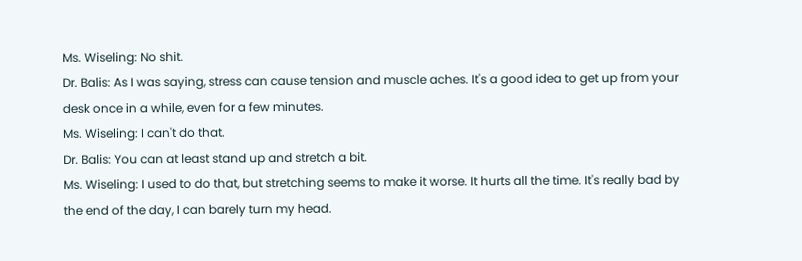Ms. Wiseling: No shit.
Dr. Balis: As I was saying, stress can cause tension and muscle aches. It's a good idea to get up from your desk once in a while, even for a few minutes.
Ms. Wiseling: I can't do that.
Dr. Balis: You can at least stand up and stretch a bit.
Ms. Wiseling: I used to do that, but stretching seems to make it worse. It hurts all the time. It's really bad by the end of the day, I can barely turn my head.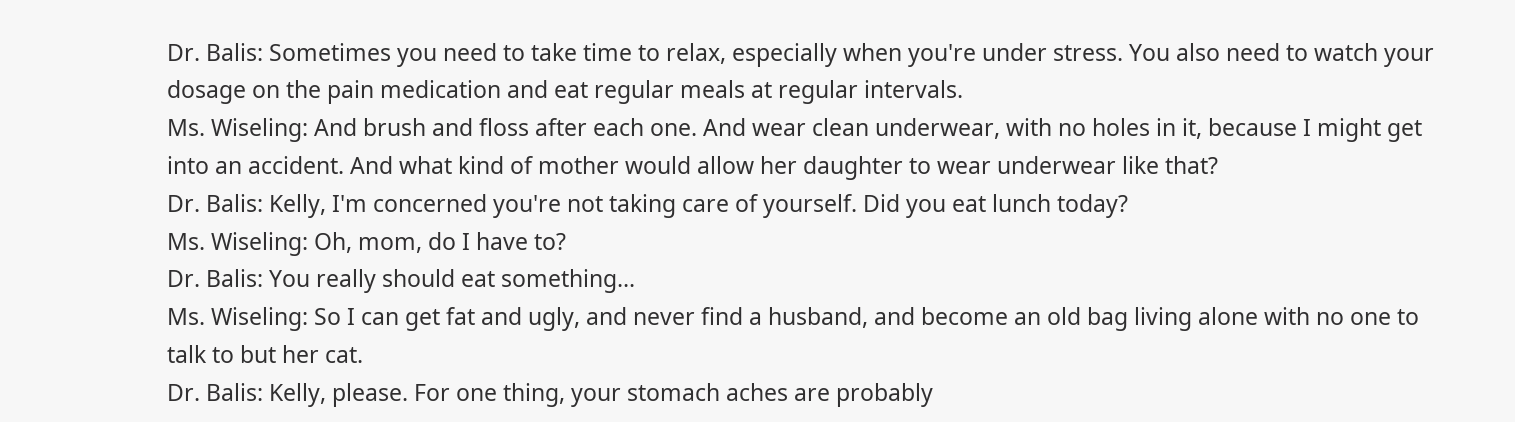Dr. Balis: Sometimes you need to take time to relax, especially when you're under stress. You also need to watch your dosage on the pain medication and eat regular meals at regular intervals.
Ms. Wiseling: And brush and floss after each one. And wear clean underwear, with no holes in it, because I might get into an accident. And what kind of mother would allow her daughter to wear underwear like that?
Dr. Balis: Kelly, I'm concerned you're not taking care of yourself. Did you eat lunch today?
Ms. Wiseling: Oh, mom, do I have to?
Dr. Balis: You really should eat something...
Ms. Wiseling: So I can get fat and ugly, and never find a husband, and become an old bag living alone with no one to talk to but her cat.
Dr. Balis: Kelly, please. For one thing, your stomach aches are probably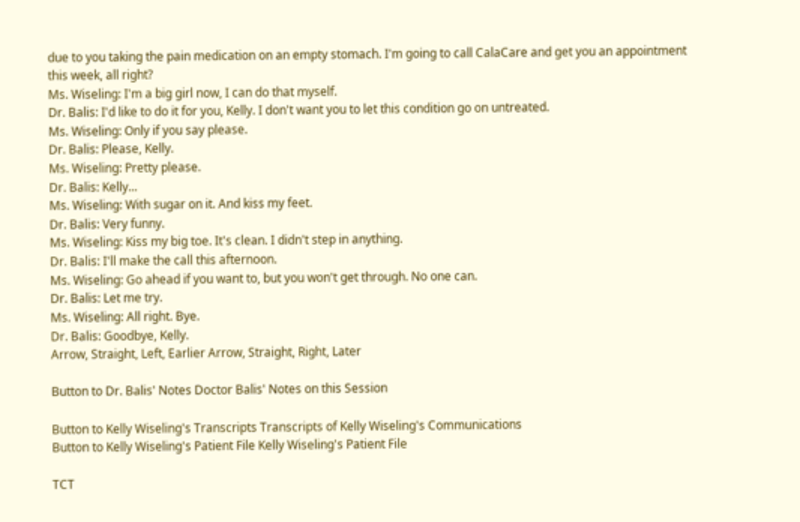due to you taking the pain medication on an empty stomach. I'm going to call CalaCare and get you an appointment this week, all right?
Ms. Wiseling: I'm a big girl now, I can do that myself.
Dr. Balis: I'd like to do it for you, Kelly. I don't want you to let this condition go on untreated.
Ms. Wiseling: Only if you say please.
Dr. Balis: Please, Kelly.
Ms. Wiseling: Pretty please.
Dr. Balis: Kelly...
Ms. Wiseling: With sugar on it. And kiss my feet.
Dr. Balis: Very funny.
Ms. Wiseling: Kiss my big toe. It's clean. I didn't step in anything.
Dr. Balis: I'll make the call this afternoon.
Ms. Wiseling: Go ahead if you want to, but you won't get through. No one can.
Dr. Balis: Let me try.
Ms. Wiseling: All right. Bye.
Dr. Balis: Goodbye, Kelly.
Arrow, Straight, Left, Earlier Arrow, Straight, Right, Later

Button to Dr. Balis' Notes Doctor Balis' Notes on this Session

Button to Kelly Wiseling's Transcripts Transcripts of Kelly Wiseling's Communications
Button to Kelly Wiseling's Patient File Kelly Wiseling's Patient File

TCT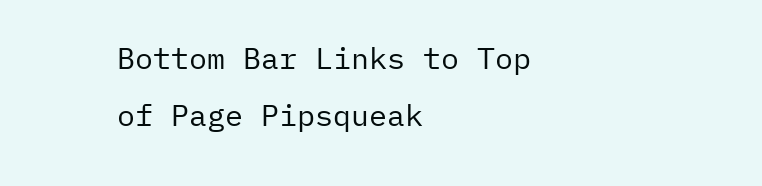Bottom Bar Links to Top of Page Pipsqueak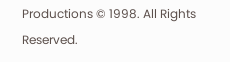Productions © 1998. All Rights Reserved.